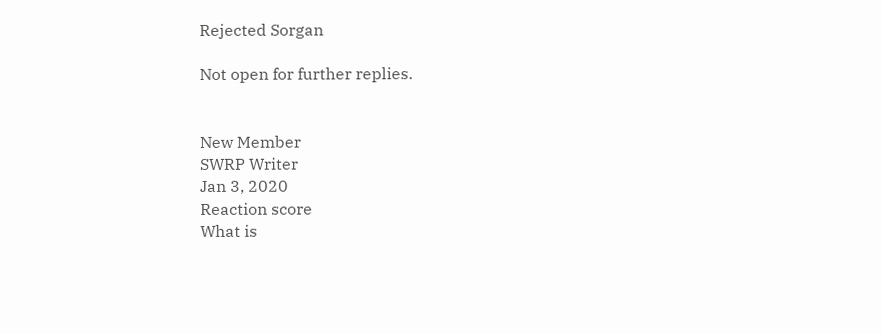Rejected Sorgan

Not open for further replies.


New Member
SWRP Writer
Jan 3, 2020
Reaction score
What is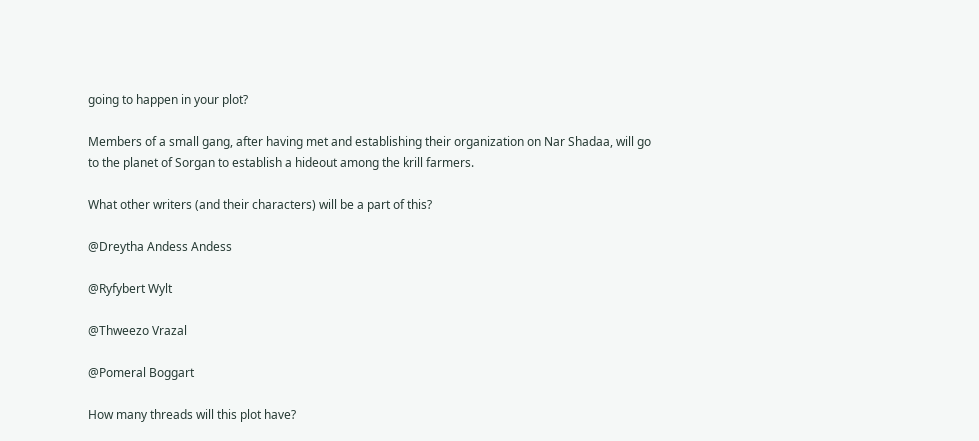going to happen in your plot?

Members of a small gang, after having met and establishing their organization on Nar Shadaa, will go to the planet of Sorgan to establish a hideout among the krill farmers.

What other writers (and their characters) will be a part of this?

@Dreytha Andess Andess

@Ryfybert Wylt

@Thweezo Vrazal

@Pomeral Boggart

How many threads will this plot have?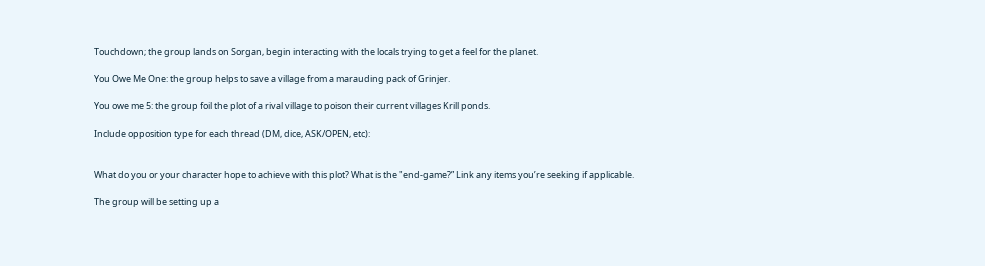Touchdown; the group lands on Sorgan, begin interacting with the locals trying to get a feel for the planet.

You Owe Me One: the group helps to save a village from a marauding pack of Grinjer.

You owe me 5: the group foil the plot of a rival village to poison their current villages Krill ponds.

Include opposition type for each thread (DM, dice, ASK/OPEN, etc):


What do you or your character hope to achieve with this plot? What is the "end-game?” Link any items you’re seeking if applicable.

The group will be setting up a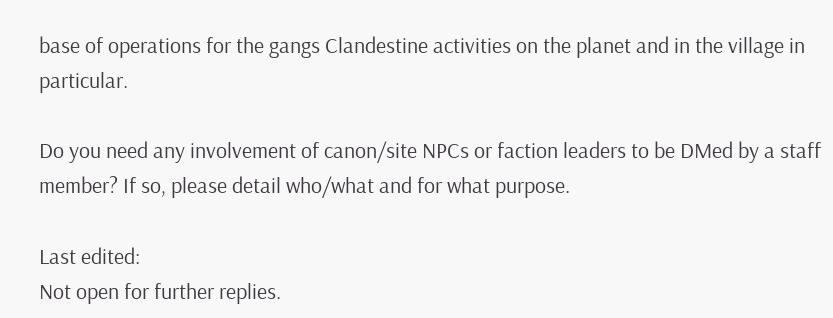base of operations for the gangs Clandestine activities on the planet and in the village in particular.

Do you need any involvement of canon/site NPCs or faction leaders to be DMed by a staff member? If so, please detail who/what and for what purpose.

Last edited:
Not open for further replies.